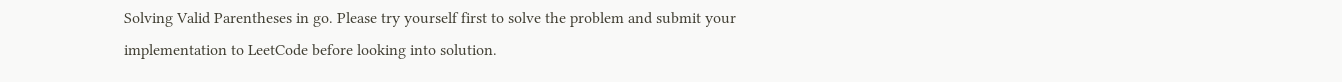Solving Valid Parentheses in go. Please try yourself first to solve the problem and submit your implementation to LeetCode before looking into solution.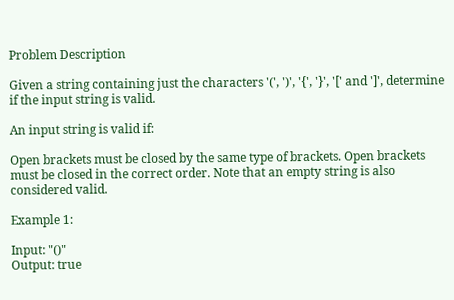Problem Description

Given a string containing just the characters '(', ')', '{', '}', '[' and ']', determine if the input string is valid.

An input string is valid if:

Open brackets must be closed by the same type of brackets. Open brackets must be closed in the correct order. Note that an empty string is also considered valid.

Example 1:

Input: "()"
Output: true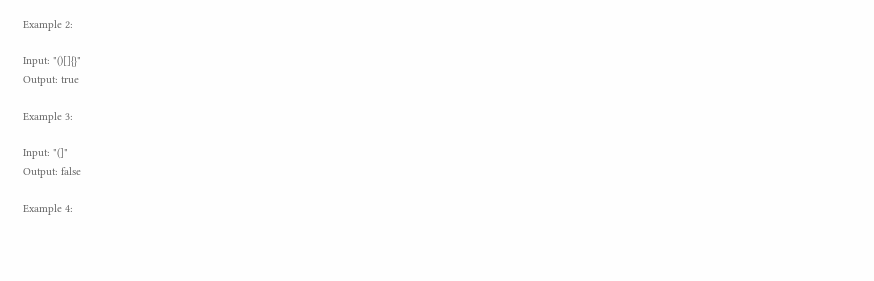Example 2:

Input: "()[]{}"
Output: true

Example 3:

Input: "(]"
Output: false

Example 4: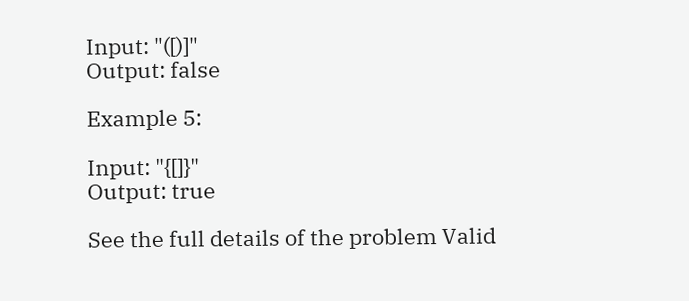Input: "([)]"
Output: false

Example 5:

Input: "{[]}"
Output: true

See the full details of the problem Valid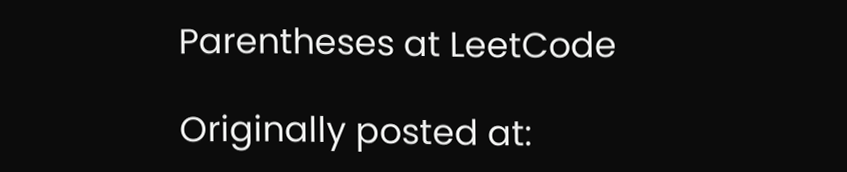Parentheses at LeetCode

Originally posted at: